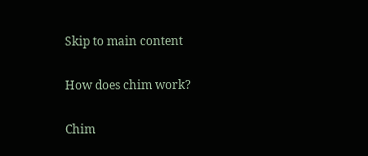Skip to main content

How does chim work?

Chim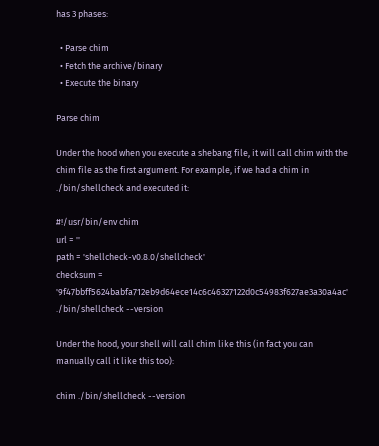has 3 phases:

  • Parse chim
  • Fetch the archive/binary
  • Execute the binary

Parse chim

Under the hood when you execute a shebang file, it will call chim with the chim file as the first argument. For example, if we had a chim in ./bin/shellcheck and executed it:

#!/usr/bin/env chim
url = ''
path = 'shellcheck-v0.8.0/shellcheck'
checksum = '9f47bbff5624babfa712eb9d64ece14c6c46327122d0c54983f627ae3a30a4ac'
./bin/shellcheck --version

Under the hood, your shell will call chim like this (in fact you can manually call it like this too):

chim ./bin/shellcheck --version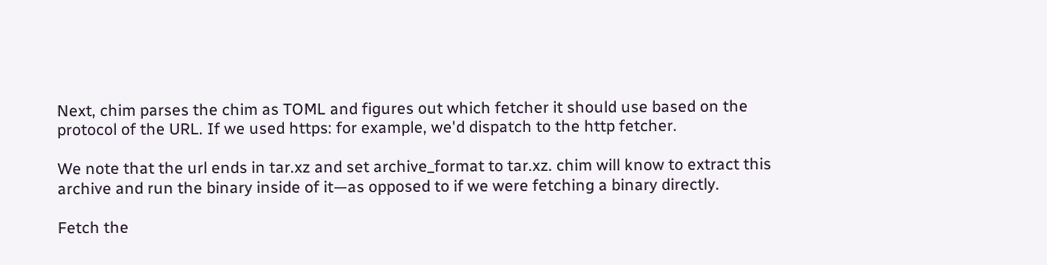Next, chim parses the chim as TOML and figures out which fetcher it should use based on the protocol of the URL. If we used https: for example, we'd dispatch to the http fetcher.

We note that the url ends in tar.xz and set archive_format to tar.xz. chim will know to extract this archive and run the binary inside of it—as opposed to if we were fetching a binary directly.

Fetch the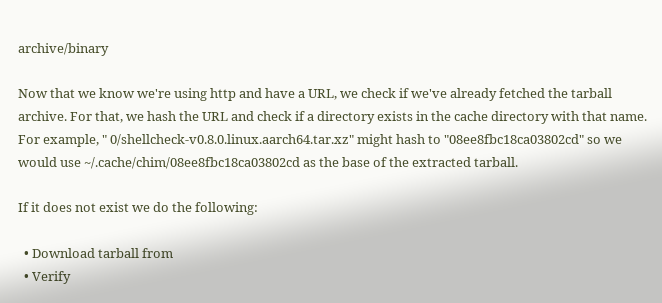archive/binary

Now that we know we're using http and have a URL, we check if we've already fetched the tarball archive. For that, we hash the URL and check if a directory exists in the cache directory with that name. For example, " 0/shellcheck-v0.8.0.linux.aarch64.tar.xz" might hash to "08ee8fbc18ca03802cd" so we would use ~/.cache/chim/08ee8fbc18ca03802cd as the base of the extracted tarball.

If it does not exist we do the following:

  • Download tarball from
  • Verify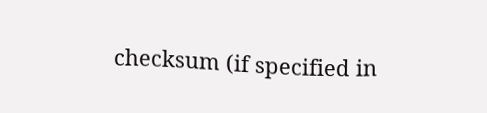checksum (if specified in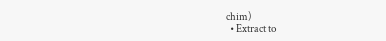chim)
  • Extract to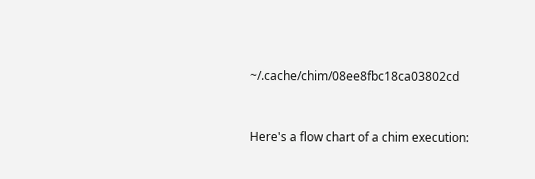~/.cache/chim/08ee8fbc18ca03802cd


Here's a flow chart of a chim execution: